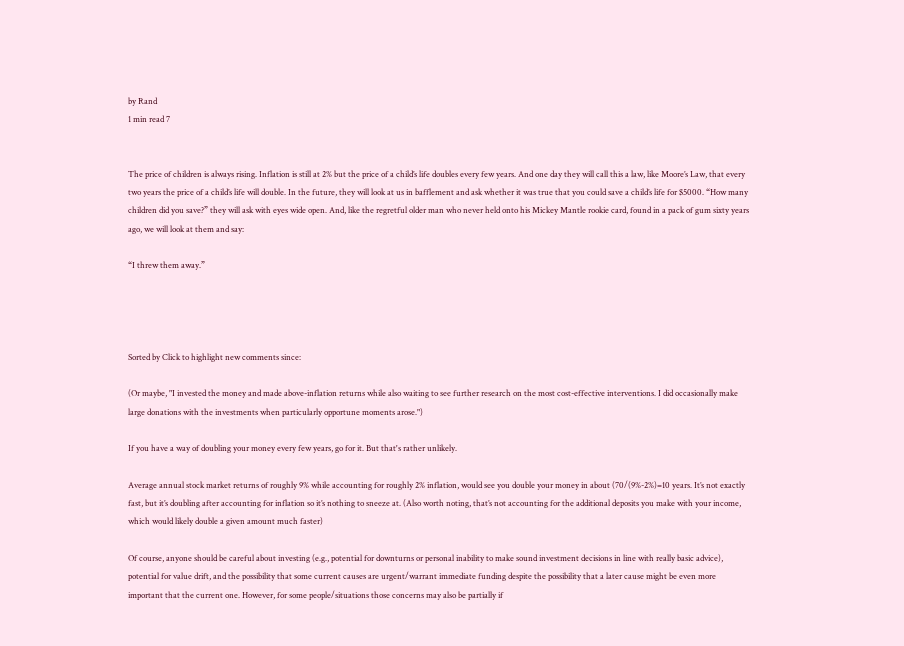by Rand
1 min read 7


The price of children is always rising. Inflation is still at 2% but the price of a child’s life doubles every few years. And one day they will call this a law, like Moore’s Law, that every two years the price of a child’s life will double. In the future, they will look at us in bafflement and ask whether it was true that you could save a child’s life for $5000. “How many children did you save?” they will ask with eyes wide open. And, like the regretful older man who never held onto his Mickey Mantle rookie card, found in a pack of gum sixty years ago, we will look at them and say:

“I threw them away.”




Sorted by Click to highlight new comments since:

(Or maybe, "I invested the money and made above-inflation returns while also waiting to see further research on the most cost-effective interventions. I did occasionally make large donations with the investments when particularly opportune moments arose.")

If you have a way of doubling your money every few years, go for it. But that's rather unlikely.

Average annual stock market returns of roughly 9% while accounting for roughly 2% inflation, would see you double your money in about (70/(9%-2%)=10 years. It’s not exactly fast, but it’s doubling after accounting for inflation so it’s nothing to sneeze at. (Also worth noting, that’s not accounting for the additional deposits you make with your income, which would likely double a given amount much faster)

Of course, anyone should be careful about investing (e.g., potential for downturns or personal inability to make sound investment decisions in line with really basic advice), potential for value drift, and the possibility that some current causes are urgent/warrant immediate funding despite the possibility that a later cause might be even more important that the current one. However, for some people/situations those concerns may also be partially if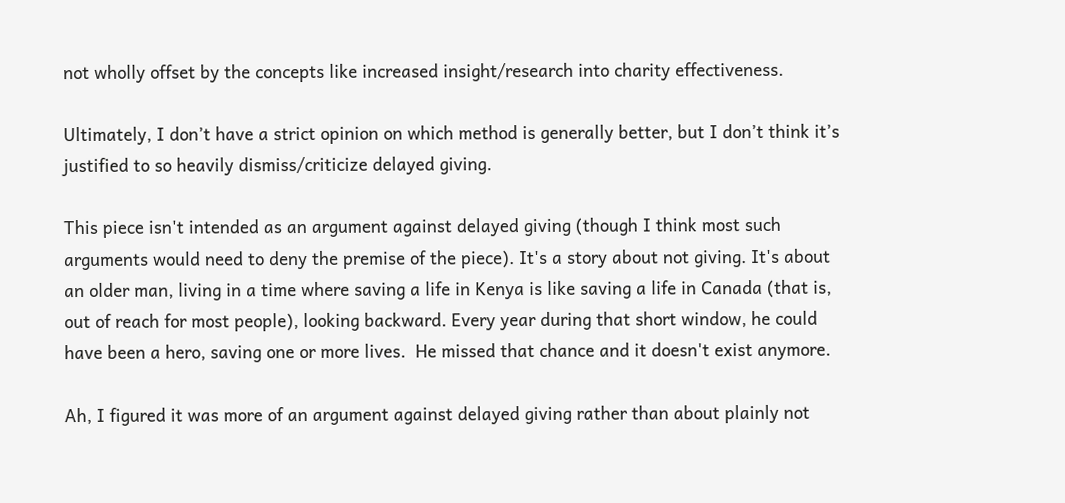not wholly offset by the concepts like increased insight/research into charity effectiveness.

Ultimately, I don’t have a strict opinion on which method is generally better, but I don’t think it’s justified to so heavily dismiss/criticize delayed giving.

This piece isn't intended as an argument against delayed giving (though I think most such arguments would need to deny the premise of the piece). It's a story about not giving. It's about an older man, living in a time where saving a life in Kenya is like saving a life in Canada (that is, out of reach for most people), looking backward. Every year during that short window, he could have been a hero, saving one or more lives.  He missed that chance and it doesn't exist anymore.

Ah, I figured it was more of an argument against delayed giving rather than about plainly not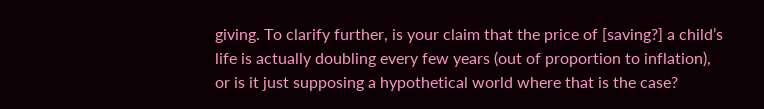giving. To clarify further, is your claim that the price of [saving?] a child’s life is actually doubling every few years (out of proportion to inflation), or is it just supposing a hypothetical world where that is the case?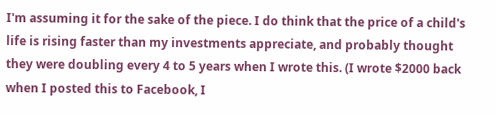I'm assuming it for the sake of the piece. I do think that the price of a child's life is rising faster than my investments appreciate, and probably thought they were doubling every 4 to 5 years when I wrote this. (I wrote $2000 back when I posted this to Facebook, I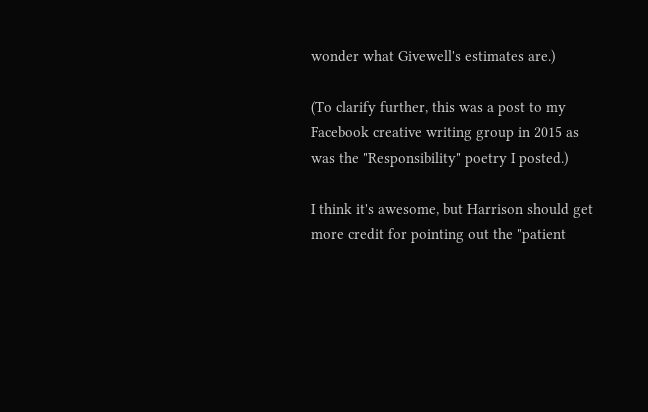wonder what Givewell's estimates are.)

(To clarify further, this was a post to my Facebook creative writing group in 2015 as was the "Responsibility" poetry I posted.)

I think it's awesome, but Harrison should get more credit for pointing out the "patient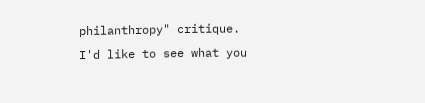philanthropy" critique. I'd like to see what you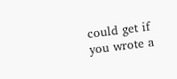could get if you wrote a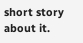short story about it.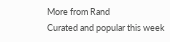More from Rand
Curated and popular this week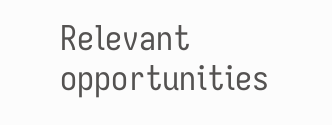Relevant opportunities